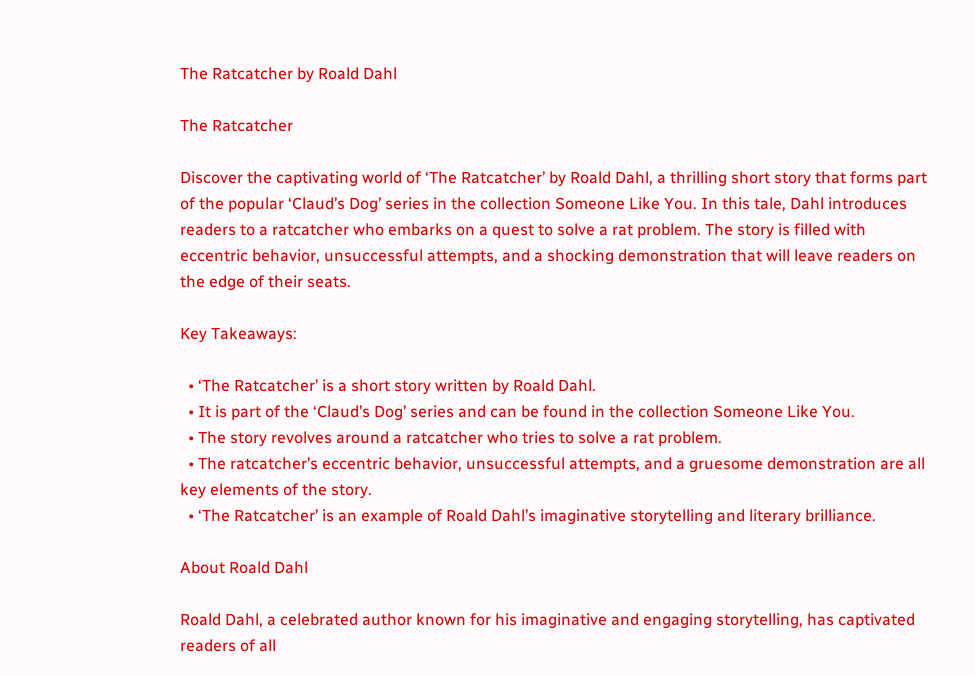The Ratcatcher by Roald Dahl

The Ratcatcher

Discover the captivating world of ‘The Ratcatcher’ by Roald Dahl, a thrilling short story that forms part of the popular ‘Claud’s Dog’ series in the collection Someone Like You. In this tale, Dahl introduces readers to a ratcatcher who embarks on a quest to solve a rat problem. The story is filled with eccentric behavior, unsuccessful attempts, and a shocking demonstration that will leave readers on the edge of their seats.

Key Takeaways:

  • ‘The Ratcatcher’ is a short story written by Roald Dahl.
  • It is part of the ‘Claud’s Dog’ series and can be found in the collection Someone Like You.
  • The story revolves around a ratcatcher who tries to solve a rat problem.
  • The ratcatcher’s eccentric behavior, unsuccessful attempts, and a gruesome demonstration are all key elements of the story.
  • ‘The Ratcatcher’ is an example of Roald Dahl’s imaginative storytelling and literary brilliance.

About Roald Dahl

Roald Dahl, a celebrated author known for his imaginative and engaging storytelling, has captivated readers of all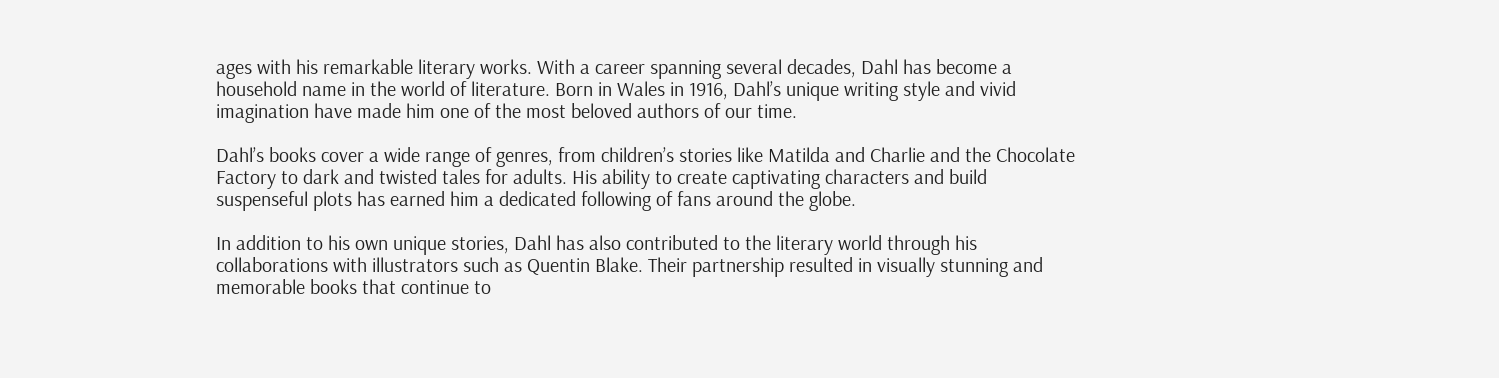ages with his remarkable literary works. With a career spanning several decades, Dahl has become a household name in the world of literature. Born in Wales in 1916, Dahl’s unique writing style and vivid imagination have made him one of the most beloved authors of our time.

Dahl’s books cover a wide range of genres, from children’s stories like Matilda and Charlie and the Chocolate Factory to dark and twisted tales for adults. His ability to create captivating characters and build suspenseful plots has earned him a dedicated following of fans around the globe.

In addition to his own unique stories, Dahl has also contributed to the literary world through his collaborations with illustrators such as Quentin Blake. Their partnership resulted in visually stunning and memorable books that continue to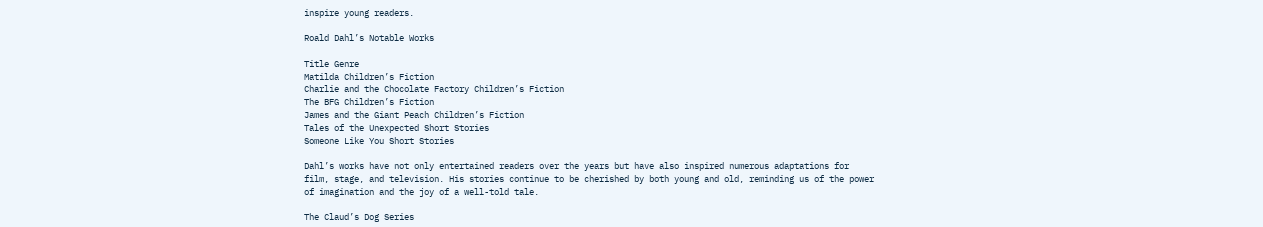inspire young readers.

Roald Dahl’s Notable Works

Title Genre
Matilda Children’s Fiction
Charlie and the Chocolate Factory Children’s Fiction
The BFG Children’s Fiction
James and the Giant Peach Children’s Fiction
Tales of the Unexpected Short Stories
Someone Like You Short Stories

Dahl’s works have not only entertained readers over the years but have also inspired numerous adaptations for film, stage, and television. His stories continue to be cherished by both young and old, reminding us of the power of imagination and the joy of a well-told tale.

The Claud’s Dog Series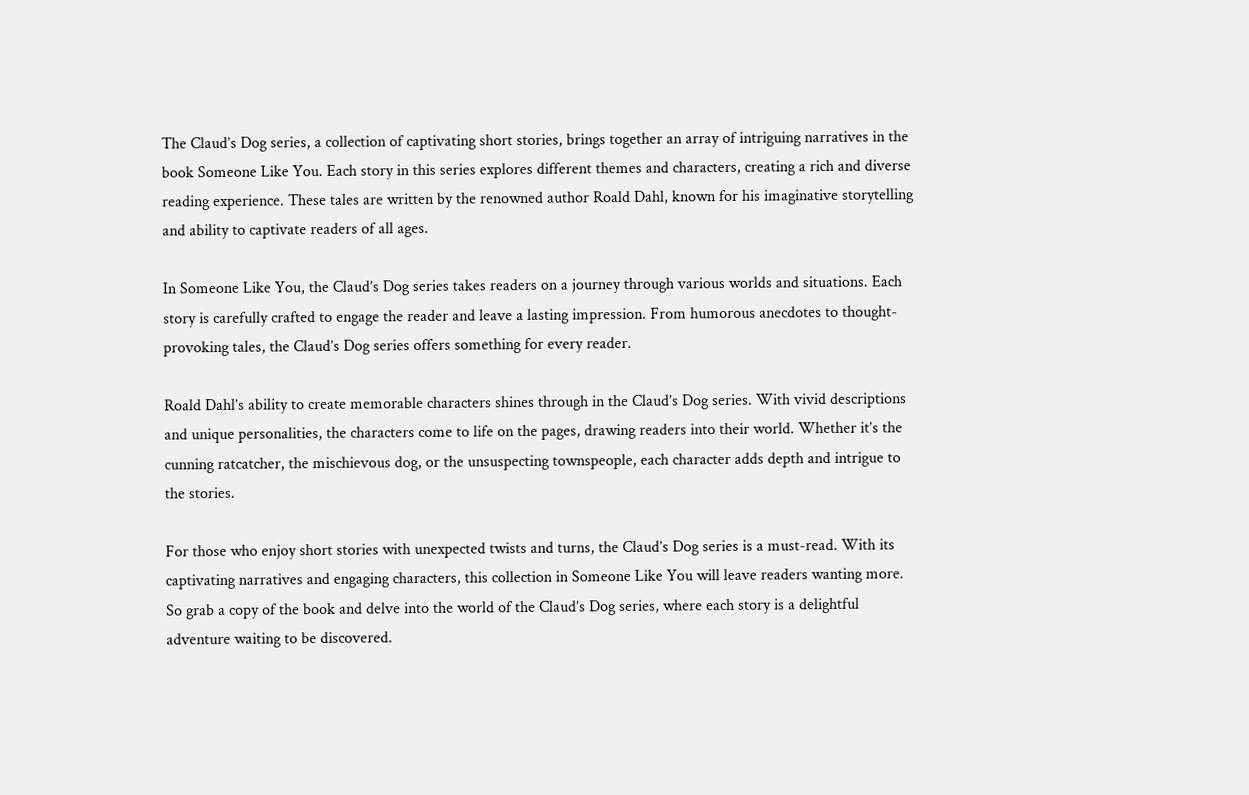The Claud’s Dog series, a collection of captivating short stories, brings together an array of intriguing narratives in the book Someone Like You. Each story in this series explores different themes and characters, creating a rich and diverse reading experience. These tales are written by the renowned author Roald Dahl, known for his imaginative storytelling and ability to captivate readers of all ages.

In Someone Like You, the Claud’s Dog series takes readers on a journey through various worlds and situations. Each story is carefully crafted to engage the reader and leave a lasting impression. From humorous anecdotes to thought-provoking tales, the Claud’s Dog series offers something for every reader.

Roald Dahl’s ability to create memorable characters shines through in the Claud’s Dog series. With vivid descriptions and unique personalities, the characters come to life on the pages, drawing readers into their world. Whether it’s the cunning ratcatcher, the mischievous dog, or the unsuspecting townspeople, each character adds depth and intrigue to the stories.

For those who enjoy short stories with unexpected twists and turns, the Claud’s Dog series is a must-read. With its captivating narratives and engaging characters, this collection in Someone Like You will leave readers wanting more. So grab a copy of the book and delve into the world of the Claud’s Dog series, where each story is a delightful adventure waiting to be discovered.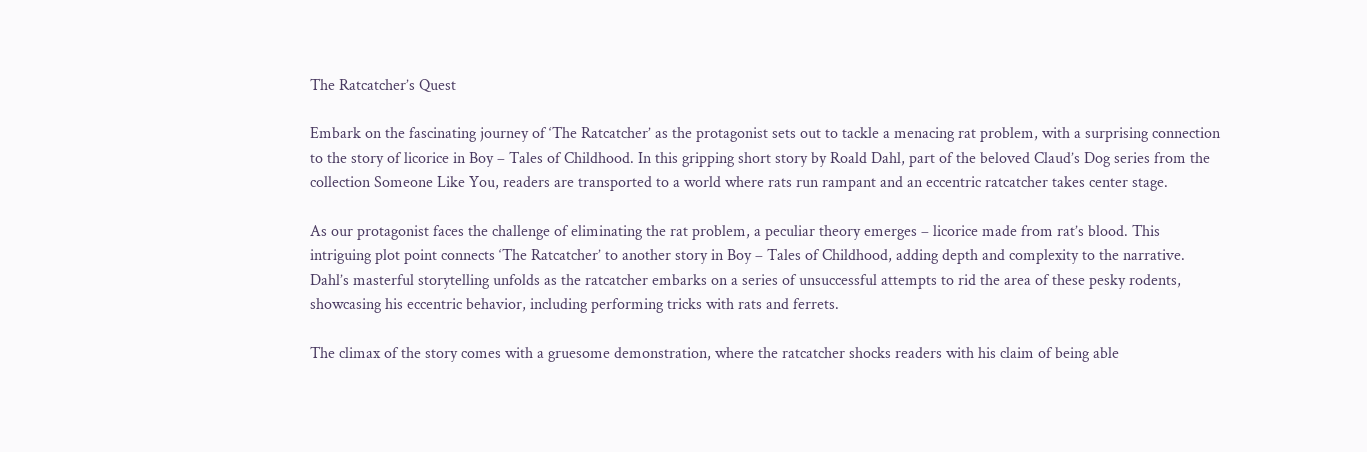The Ratcatcher’s Quest

Embark on the fascinating journey of ‘The Ratcatcher’ as the protagonist sets out to tackle a menacing rat problem, with a surprising connection to the story of licorice in Boy – Tales of Childhood. In this gripping short story by Roald Dahl, part of the beloved Claud’s Dog series from the collection Someone Like You, readers are transported to a world where rats run rampant and an eccentric ratcatcher takes center stage.

As our protagonist faces the challenge of eliminating the rat problem, a peculiar theory emerges – licorice made from rat’s blood. This intriguing plot point connects ‘The Ratcatcher’ to another story in Boy – Tales of Childhood, adding depth and complexity to the narrative. Dahl’s masterful storytelling unfolds as the ratcatcher embarks on a series of unsuccessful attempts to rid the area of these pesky rodents, showcasing his eccentric behavior, including performing tricks with rats and ferrets.

The climax of the story comes with a gruesome demonstration, where the ratcatcher shocks readers with his claim of being able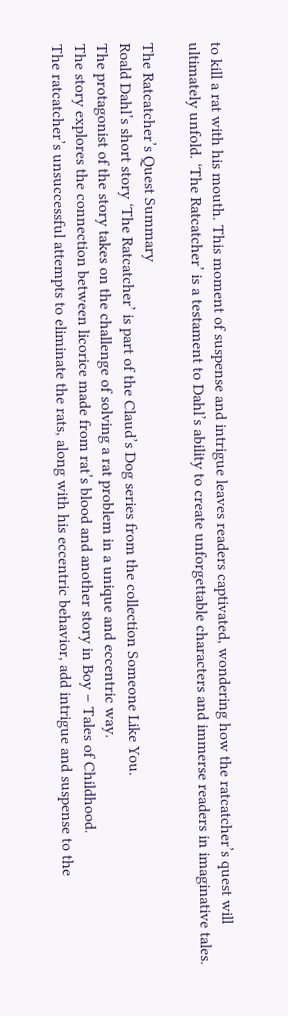to kill a rat with his mouth. This moment of suspense and intrigue leaves readers captivated, wondering how the ratcatcher’s quest will ultimately unfold. ‘The Ratcatcher’ is a testament to Dahl’s ability to create unforgettable characters and immerse readers in imaginative tales.

The Ratcatcher’s Quest Summary
Roald Dahl’s short story ‘The Ratcatcher’ is part of the Claud’s Dog series from the collection Someone Like You.
The protagonist of the story takes on the challenge of solving a rat problem in a unique and eccentric way.
The story explores the connection between licorice made from rat’s blood and another story in Boy – Tales of Childhood.
The ratcatcher’s unsuccessful attempts to eliminate the rats, along with his eccentric behavior, add intrigue and suspense to the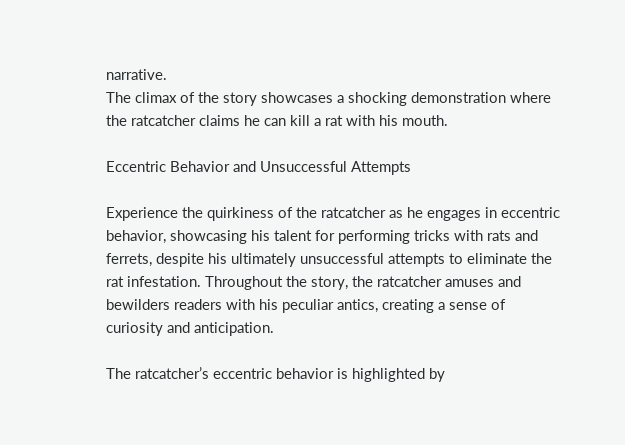narrative.
The climax of the story showcases a shocking demonstration where the ratcatcher claims he can kill a rat with his mouth.

Eccentric Behavior and Unsuccessful Attempts

Experience the quirkiness of the ratcatcher as he engages in eccentric behavior, showcasing his talent for performing tricks with rats and ferrets, despite his ultimately unsuccessful attempts to eliminate the rat infestation. Throughout the story, the ratcatcher amuses and bewilders readers with his peculiar antics, creating a sense of curiosity and anticipation.

The ratcatcher’s eccentric behavior is highlighted by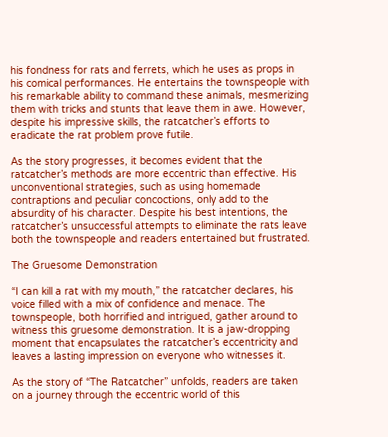his fondness for rats and ferrets, which he uses as props in his comical performances. He entertains the townspeople with his remarkable ability to command these animals, mesmerizing them with tricks and stunts that leave them in awe. However, despite his impressive skills, the ratcatcher’s efforts to eradicate the rat problem prove futile.

As the story progresses, it becomes evident that the ratcatcher’s methods are more eccentric than effective. His unconventional strategies, such as using homemade contraptions and peculiar concoctions, only add to the absurdity of his character. Despite his best intentions, the ratcatcher’s unsuccessful attempts to eliminate the rats leave both the townspeople and readers entertained but frustrated.

The Gruesome Demonstration

“I can kill a rat with my mouth,” the ratcatcher declares, his voice filled with a mix of confidence and menace. The townspeople, both horrified and intrigued, gather around to witness this gruesome demonstration. It is a jaw-dropping moment that encapsulates the ratcatcher’s eccentricity and leaves a lasting impression on everyone who witnesses it.

As the story of “The Ratcatcher” unfolds, readers are taken on a journey through the eccentric world of this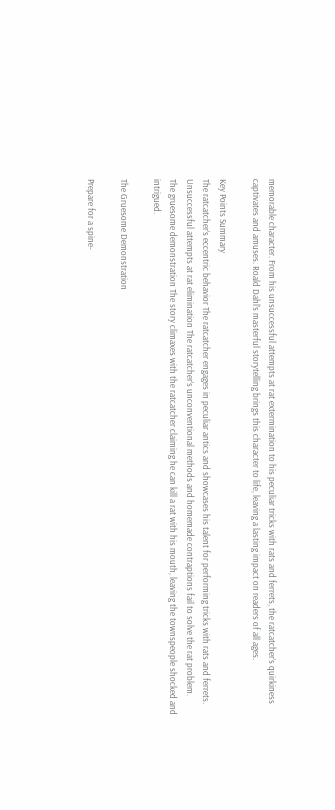memorable character. From his unsuccessful attempts at rat extermination to his peculiar tricks with rats and ferrets, the ratcatcher’s quirkiness captivates and amuses. Roald Dahl’s masterful storytelling brings this character to life, leaving a lasting impact on readers of all ages.

Key Points Summary
The ratcatcher’s eccentric behavior The ratcatcher engages in peculiar antics and showcases his talent for performing tricks with rats and ferrets.
Unsuccessful attempts at rat elimination The ratcatcher’s unconventional methods and homemade contraptions fail to solve the rat problem.
The gruesome demonstration The story climaxes with the ratcatcher claiming he can kill a rat with his mouth, leaving the townspeople shocked and intrigued.

The Gruesome Demonstration

Prepare for a spine-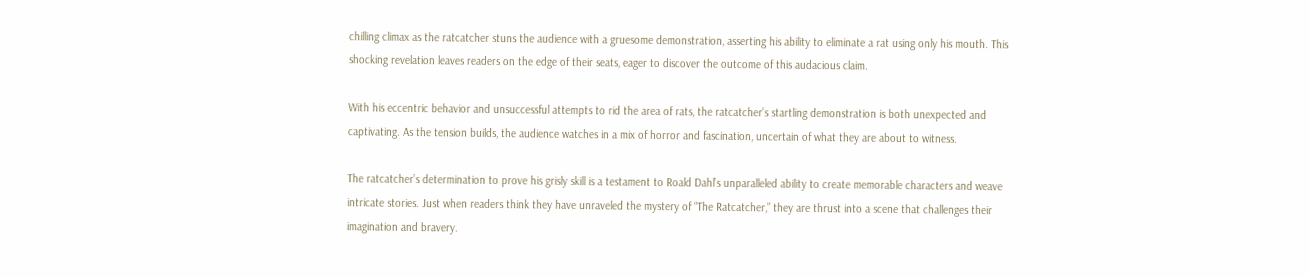chilling climax as the ratcatcher stuns the audience with a gruesome demonstration, asserting his ability to eliminate a rat using only his mouth. This shocking revelation leaves readers on the edge of their seats, eager to discover the outcome of this audacious claim.

With his eccentric behavior and unsuccessful attempts to rid the area of rats, the ratcatcher’s startling demonstration is both unexpected and captivating. As the tension builds, the audience watches in a mix of horror and fascination, uncertain of what they are about to witness.

The ratcatcher’s determination to prove his grisly skill is a testament to Roald Dahl’s unparalleled ability to create memorable characters and weave intricate stories. Just when readers think they have unraveled the mystery of “The Ratcatcher,” they are thrust into a scene that challenges their imagination and bravery.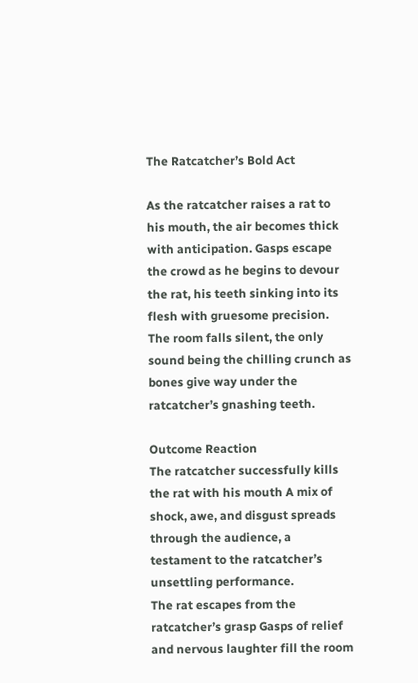The Ratcatcher’s Bold Act

As the ratcatcher raises a rat to his mouth, the air becomes thick with anticipation. Gasps escape the crowd as he begins to devour the rat, his teeth sinking into its flesh with gruesome precision. The room falls silent, the only sound being the chilling crunch as bones give way under the ratcatcher’s gnashing teeth.

Outcome Reaction
The ratcatcher successfully kills the rat with his mouth A mix of shock, awe, and disgust spreads through the audience, a testament to the ratcatcher’s unsettling performance.
The rat escapes from the ratcatcher’s grasp Gasps of relief and nervous laughter fill the room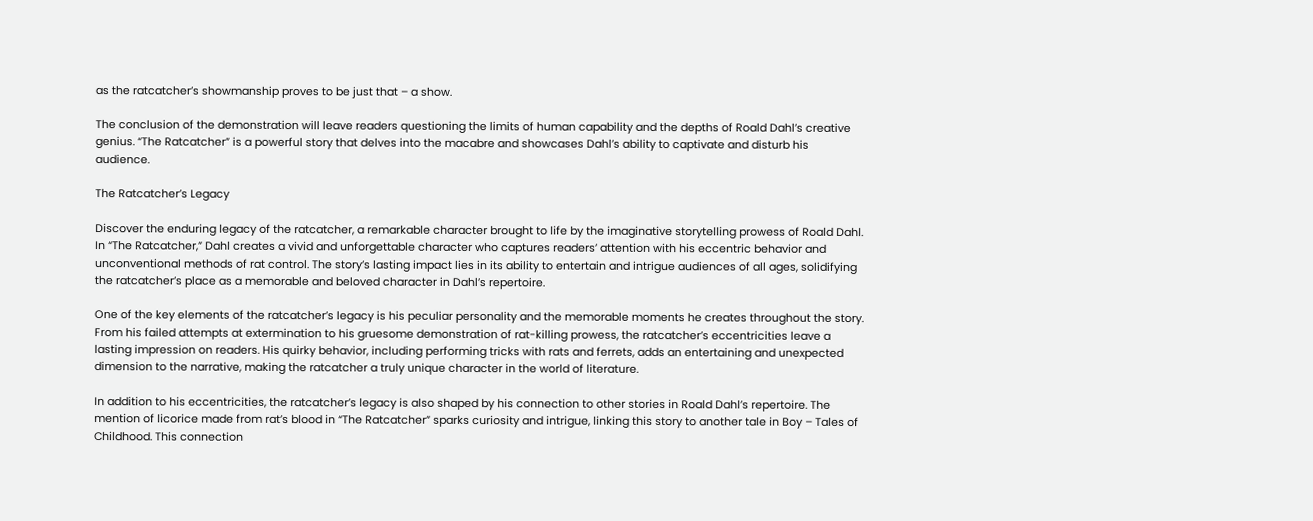as the ratcatcher’s showmanship proves to be just that – a show.

The conclusion of the demonstration will leave readers questioning the limits of human capability and the depths of Roald Dahl’s creative genius. “The Ratcatcher” is a powerful story that delves into the macabre and showcases Dahl’s ability to captivate and disturb his audience.

The Ratcatcher’s Legacy

Discover the enduring legacy of the ratcatcher, a remarkable character brought to life by the imaginative storytelling prowess of Roald Dahl. In “The Ratcatcher,” Dahl creates a vivid and unforgettable character who captures readers’ attention with his eccentric behavior and unconventional methods of rat control. The story’s lasting impact lies in its ability to entertain and intrigue audiences of all ages, solidifying the ratcatcher’s place as a memorable and beloved character in Dahl’s repertoire.

One of the key elements of the ratcatcher’s legacy is his peculiar personality and the memorable moments he creates throughout the story. From his failed attempts at extermination to his gruesome demonstration of rat-killing prowess, the ratcatcher’s eccentricities leave a lasting impression on readers. His quirky behavior, including performing tricks with rats and ferrets, adds an entertaining and unexpected dimension to the narrative, making the ratcatcher a truly unique character in the world of literature.

In addition to his eccentricities, the ratcatcher’s legacy is also shaped by his connection to other stories in Roald Dahl’s repertoire. The mention of licorice made from rat’s blood in “The Ratcatcher” sparks curiosity and intrigue, linking this story to another tale in Boy – Tales of Childhood. This connection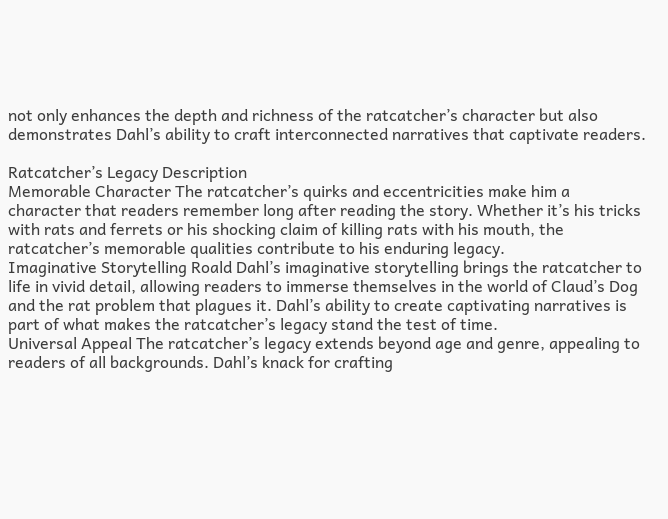not only enhances the depth and richness of the ratcatcher’s character but also demonstrates Dahl’s ability to craft interconnected narratives that captivate readers.

Ratcatcher’s Legacy Description
Memorable Character The ratcatcher’s quirks and eccentricities make him a character that readers remember long after reading the story. Whether it’s his tricks with rats and ferrets or his shocking claim of killing rats with his mouth, the ratcatcher’s memorable qualities contribute to his enduring legacy.
Imaginative Storytelling Roald Dahl’s imaginative storytelling brings the ratcatcher to life in vivid detail, allowing readers to immerse themselves in the world of Claud’s Dog and the rat problem that plagues it. Dahl’s ability to create captivating narratives is part of what makes the ratcatcher’s legacy stand the test of time.
Universal Appeal The ratcatcher’s legacy extends beyond age and genre, appealing to readers of all backgrounds. Dahl’s knack for crafting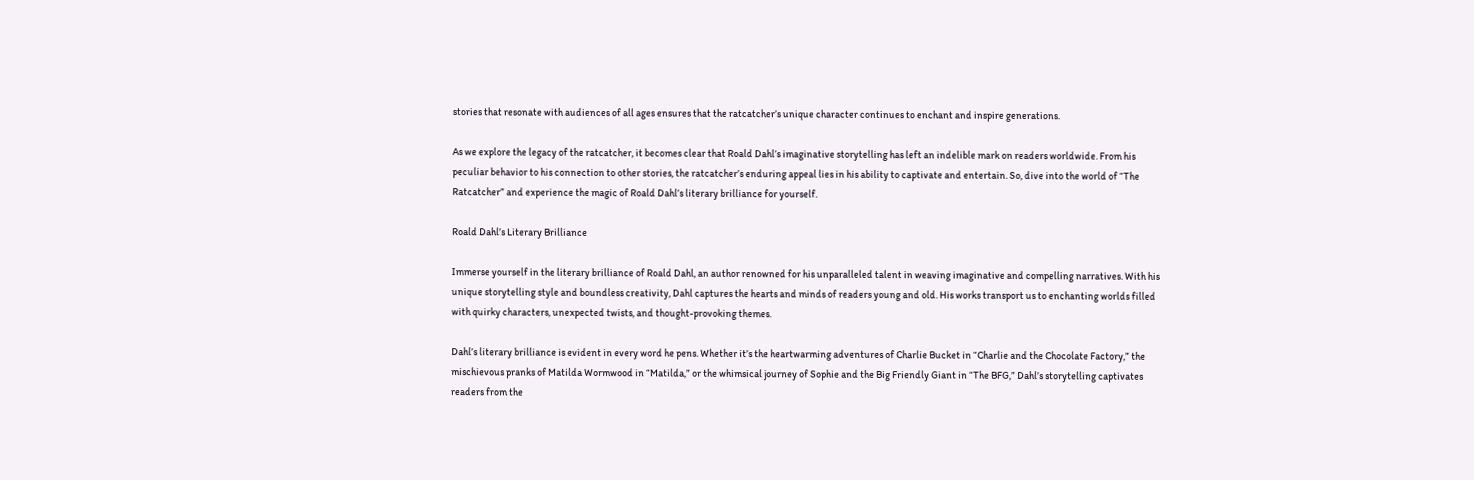stories that resonate with audiences of all ages ensures that the ratcatcher’s unique character continues to enchant and inspire generations.

As we explore the legacy of the ratcatcher, it becomes clear that Roald Dahl’s imaginative storytelling has left an indelible mark on readers worldwide. From his peculiar behavior to his connection to other stories, the ratcatcher’s enduring appeal lies in his ability to captivate and entertain. So, dive into the world of “The Ratcatcher” and experience the magic of Roald Dahl’s literary brilliance for yourself.

Roald Dahl’s Literary Brilliance

Immerse yourself in the literary brilliance of Roald Dahl, an author renowned for his unparalleled talent in weaving imaginative and compelling narratives. With his unique storytelling style and boundless creativity, Dahl captures the hearts and minds of readers young and old. His works transport us to enchanting worlds filled with quirky characters, unexpected twists, and thought-provoking themes.

Dahl’s literary brilliance is evident in every word he pens. Whether it’s the heartwarming adventures of Charlie Bucket in “Charlie and the Chocolate Factory,” the mischievous pranks of Matilda Wormwood in “Matilda,” or the whimsical journey of Sophie and the Big Friendly Giant in “The BFG,” Dahl’s storytelling captivates readers from the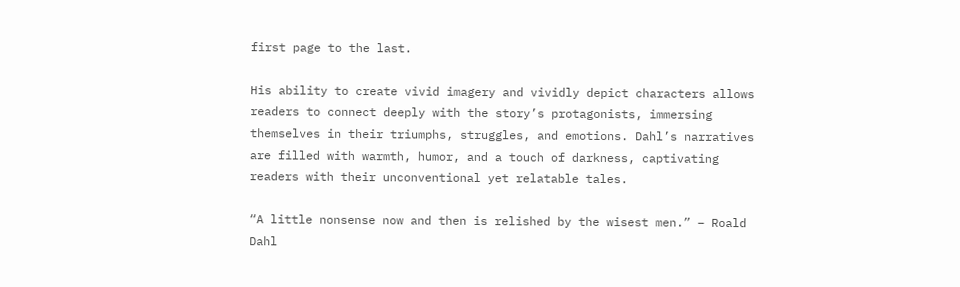first page to the last.

His ability to create vivid imagery and vividly depict characters allows readers to connect deeply with the story’s protagonists, immersing themselves in their triumphs, struggles, and emotions. Dahl’s narratives are filled with warmth, humor, and a touch of darkness, captivating readers with their unconventional yet relatable tales.

“A little nonsense now and then is relished by the wisest men.” – Roald Dahl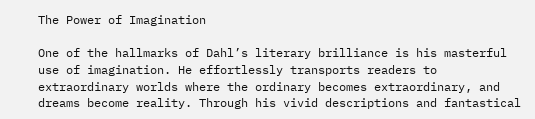The Power of Imagination

One of the hallmarks of Dahl’s literary brilliance is his masterful use of imagination. He effortlessly transports readers to extraordinary worlds where the ordinary becomes extraordinary, and dreams become reality. Through his vivid descriptions and fantastical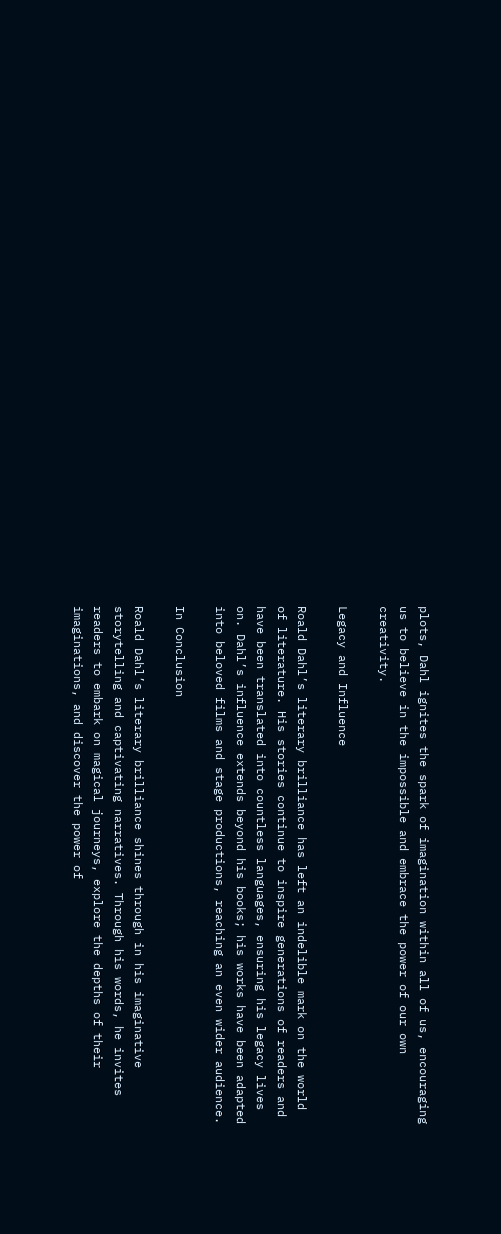plots, Dahl ignites the spark of imagination within all of us, encouraging us to believe in the impossible and embrace the power of our own creativity.

Legacy and Influence

Roald Dahl’s literary brilliance has left an indelible mark on the world of literature. His stories continue to inspire generations of readers and have been translated into countless languages, ensuring his legacy lives on. Dahl’s influence extends beyond his books; his works have been adapted into beloved films and stage productions, reaching an even wider audience.

In Conclusion

Roald Dahl’s literary brilliance shines through in his imaginative storytelling and captivating narratives. Through his words, he invites readers to embark on magical journeys, explore the depths of their imaginations, and discover the power of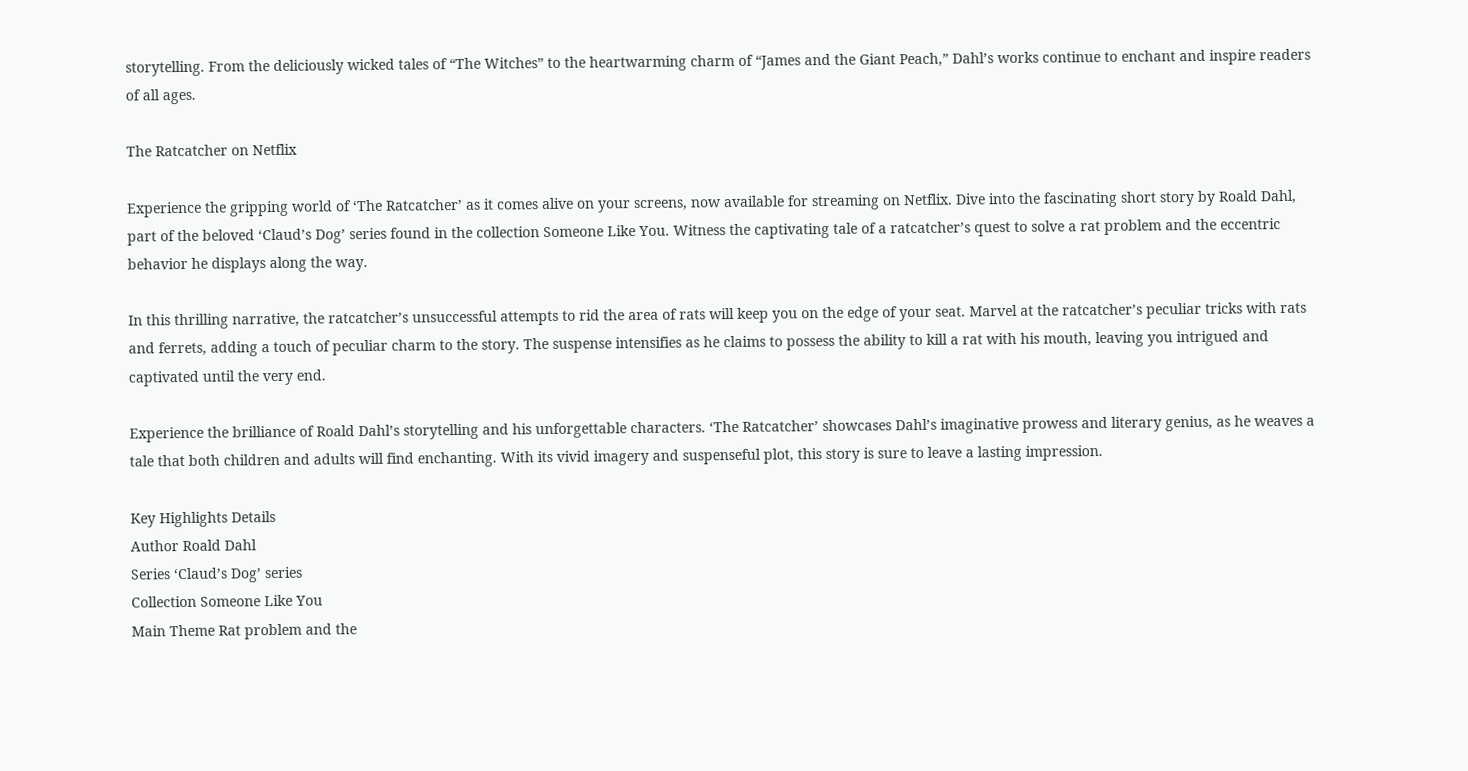storytelling. From the deliciously wicked tales of “The Witches” to the heartwarming charm of “James and the Giant Peach,” Dahl’s works continue to enchant and inspire readers of all ages.

The Ratcatcher on Netflix

Experience the gripping world of ‘The Ratcatcher’ as it comes alive on your screens, now available for streaming on Netflix. Dive into the fascinating short story by Roald Dahl, part of the beloved ‘Claud’s Dog’ series found in the collection Someone Like You. Witness the captivating tale of a ratcatcher’s quest to solve a rat problem and the eccentric behavior he displays along the way.

In this thrilling narrative, the ratcatcher’s unsuccessful attempts to rid the area of rats will keep you on the edge of your seat. Marvel at the ratcatcher’s peculiar tricks with rats and ferrets, adding a touch of peculiar charm to the story. The suspense intensifies as he claims to possess the ability to kill a rat with his mouth, leaving you intrigued and captivated until the very end.

Experience the brilliance of Roald Dahl’s storytelling and his unforgettable characters. ‘The Ratcatcher’ showcases Dahl’s imaginative prowess and literary genius, as he weaves a tale that both children and adults will find enchanting. With its vivid imagery and suspenseful plot, this story is sure to leave a lasting impression.

Key Highlights Details
Author Roald Dahl
Series ‘Claud’s Dog’ series
Collection Someone Like You
Main Theme Rat problem and the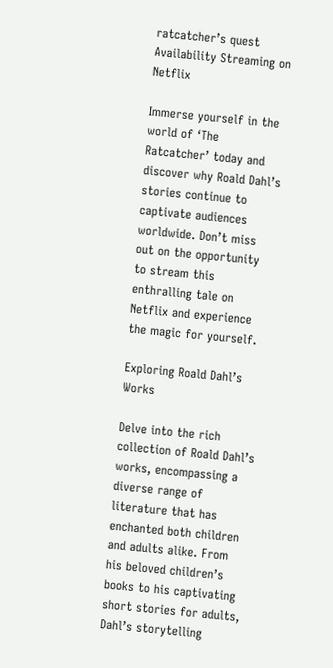ratcatcher’s quest
Availability Streaming on Netflix

Immerse yourself in the world of ‘The Ratcatcher’ today and discover why Roald Dahl’s stories continue to captivate audiences worldwide. Don’t miss out on the opportunity to stream this enthralling tale on Netflix and experience the magic for yourself.

Exploring Roald Dahl’s Works

Delve into the rich collection of Roald Dahl’s works, encompassing a diverse range of literature that has enchanted both children and adults alike. From his beloved children’s books to his captivating short stories for adults, Dahl’s storytelling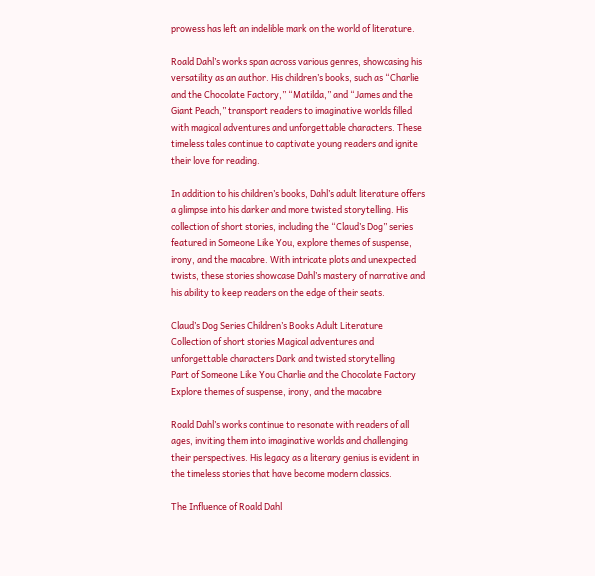prowess has left an indelible mark on the world of literature.

Roald Dahl’s works span across various genres, showcasing his versatility as an author. His children’s books, such as “Charlie and the Chocolate Factory,” “Matilda,” and “James and the Giant Peach,” transport readers to imaginative worlds filled with magical adventures and unforgettable characters. These timeless tales continue to captivate young readers and ignite their love for reading.

In addition to his children’s books, Dahl’s adult literature offers a glimpse into his darker and more twisted storytelling. His collection of short stories, including the “Claud’s Dog” series featured in Someone Like You, explore themes of suspense, irony, and the macabre. With intricate plots and unexpected twists, these stories showcase Dahl’s mastery of narrative and his ability to keep readers on the edge of their seats.

Claud’s Dog Series Children’s Books Adult Literature
Collection of short stories Magical adventures and unforgettable characters Dark and twisted storytelling
Part of Someone Like You Charlie and the Chocolate Factory Explore themes of suspense, irony, and the macabre

Roald Dahl’s works continue to resonate with readers of all ages, inviting them into imaginative worlds and challenging their perspectives. His legacy as a literary genius is evident in the timeless stories that have become modern classics.

The Influence of Roald Dahl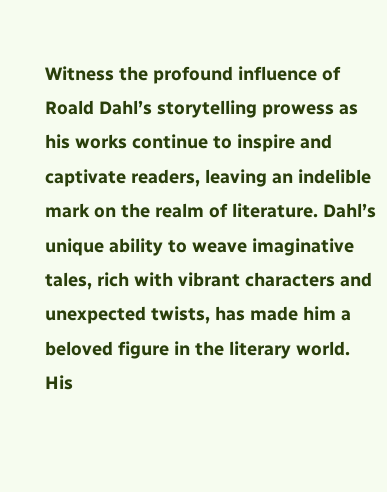Witness the profound influence of Roald Dahl’s storytelling prowess as his works continue to inspire and captivate readers, leaving an indelible mark on the realm of literature. Dahl’s unique ability to weave imaginative tales, rich with vibrant characters and unexpected twists, has made him a beloved figure in the literary world. His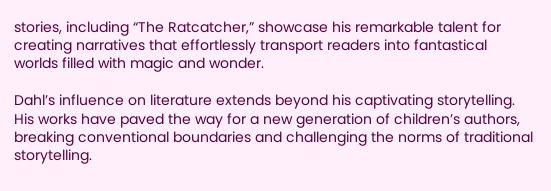stories, including “The Ratcatcher,” showcase his remarkable talent for creating narratives that effortlessly transport readers into fantastical worlds filled with magic and wonder.

Dahl’s influence on literature extends beyond his captivating storytelling. His works have paved the way for a new generation of children’s authors, breaking conventional boundaries and challenging the norms of traditional storytelling.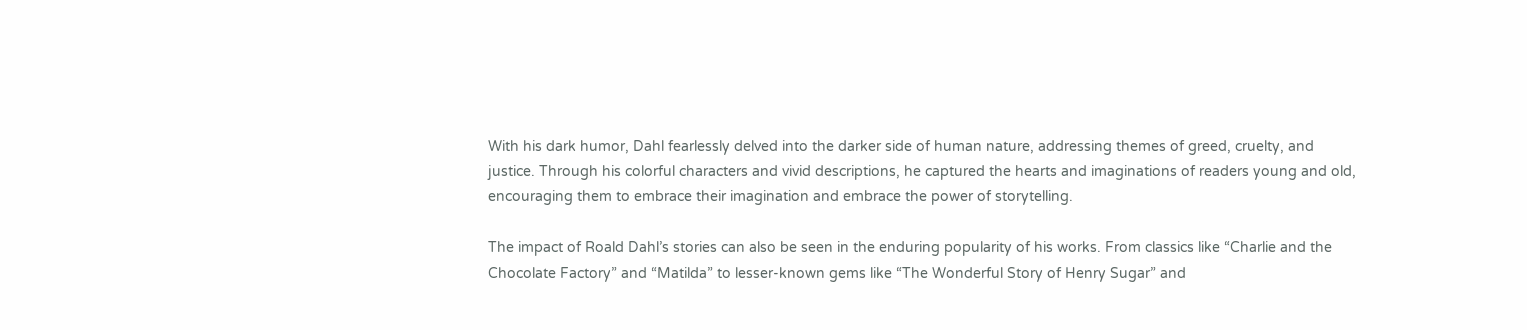With his dark humor, Dahl fearlessly delved into the darker side of human nature, addressing themes of greed, cruelty, and justice. Through his colorful characters and vivid descriptions, he captured the hearts and imaginations of readers young and old, encouraging them to embrace their imagination and embrace the power of storytelling.

The impact of Roald Dahl’s stories can also be seen in the enduring popularity of his works. From classics like “Charlie and the Chocolate Factory” and “Matilda” to lesser-known gems like “The Wonderful Story of Henry Sugar” and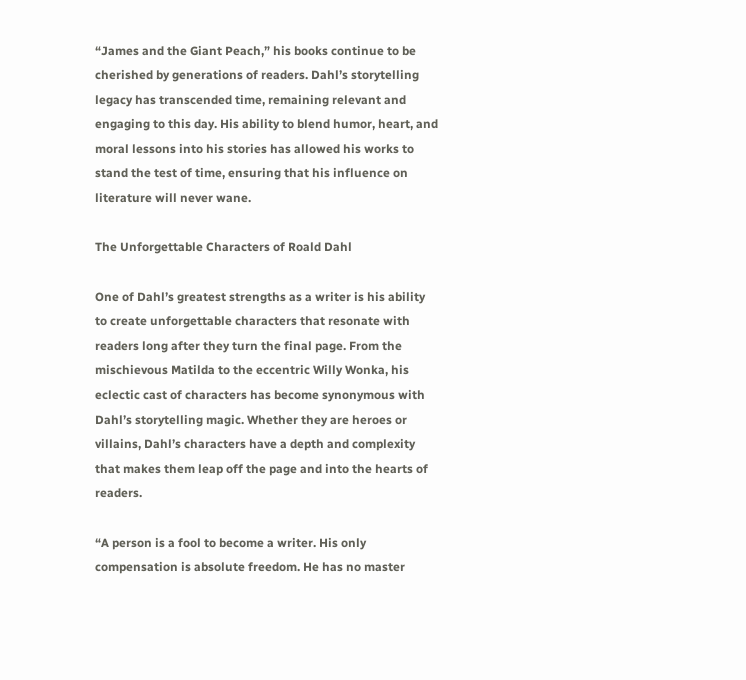“James and the Giant Peach,” his books continue to be cherished by generations of readers. Dahl’s storytelling legacy has transcended time, remaining relevant and engaging to this day. His ability to blend humor, heart, and moral lessons into his stories has allowed his works to stand the test of time, ensuring that his influence on literature will never wane.

The Unforgettable Characters of Roald Dahl

One of Dahl’s greatest strengths as a writer is his ability to create unforgettable characters that resonate with readers long after they turn the final page. From the mischievous Matilda to the eccentric Willy Wonka, his eclectic cast of characters has become synonymous with Dahl’s storytelling magic. Whether they are heroes or villains, Dahl’s characters have a depth and complexity that makes them leap off the page and into the hearts of readers.

“A person is a fool to become a writer. His only compensation is absolute freedom. He has no master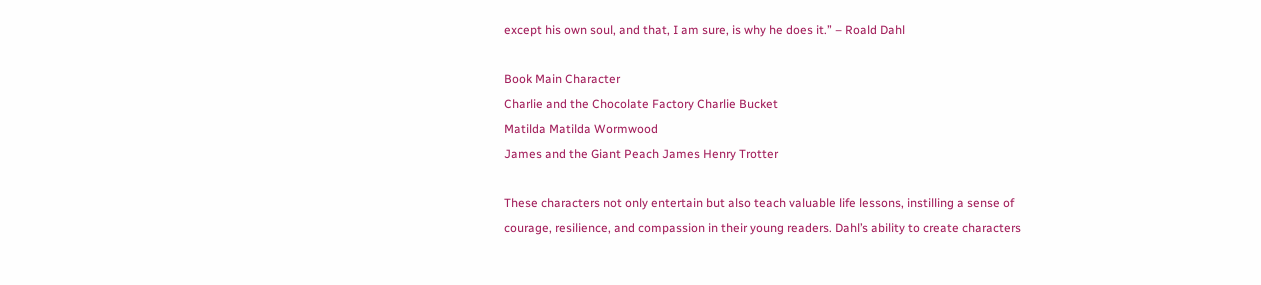except his own soul, and that, I am sure, is why he does it.” – Roald Dahl

Book Main Character
Charlie and the Chocolate Factory Charlie Bucket
Matilda Matilda Wormwood
James and the Giant Peach James Henry Trotter

These characters not only entertain but also teach valuable life lessons, instilling a sense of courage, resilience, and compassion in their young readers. Dahl’s ability to create characters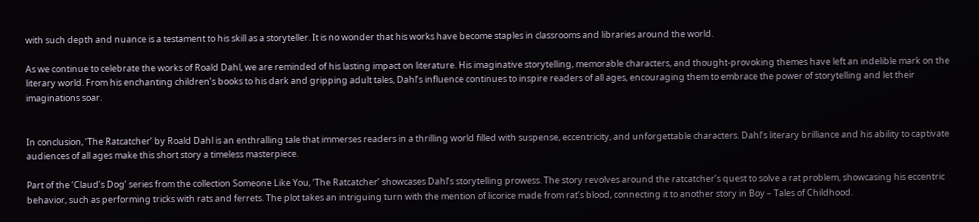with such depth and nuance is a testament to his skill as a storyteller. It is no wonder that his works have become staples in classrooms and libraries around the world.

As we continue to celebrate the works of Roald Dahl, we are reminded of his lasting impact on literature. His imaginative storytelling, memorable characters, and thought-provoking themes have left an indelible mark on the literary world. From his enchanting children’s books to his dark and gripping adult tales, Dahl’s influence continues to inspire readers of all ages, encouraging them to embrace the power of storytelling and let their imaginations soar.


In conclusion, ‘The Ratcatcher’ by Roald Dahl is an enthralling tale that immerses readers in a thrilling world filled with suspense, eccentricity, and unforgettable characters. Dahl’s literary brilliance and his ability to captivate audiences of all ages make this short story a timeless masterpiece.

Part of the ‘Claud’s Dog’ series from the collection Someone Like You, ‘The Ratcatcher’ showcases Dahl’s storytelling prowess. The story revolves around the ratcatcher’s quest to solve a rat problem, showcasing his eccentric behavior, such as performing tricks with rats and ferrets. The plot takes an intriguing turn with the mention of licorice made from rat’s blood, connecting it to another story in Boy – Tales of Childhood.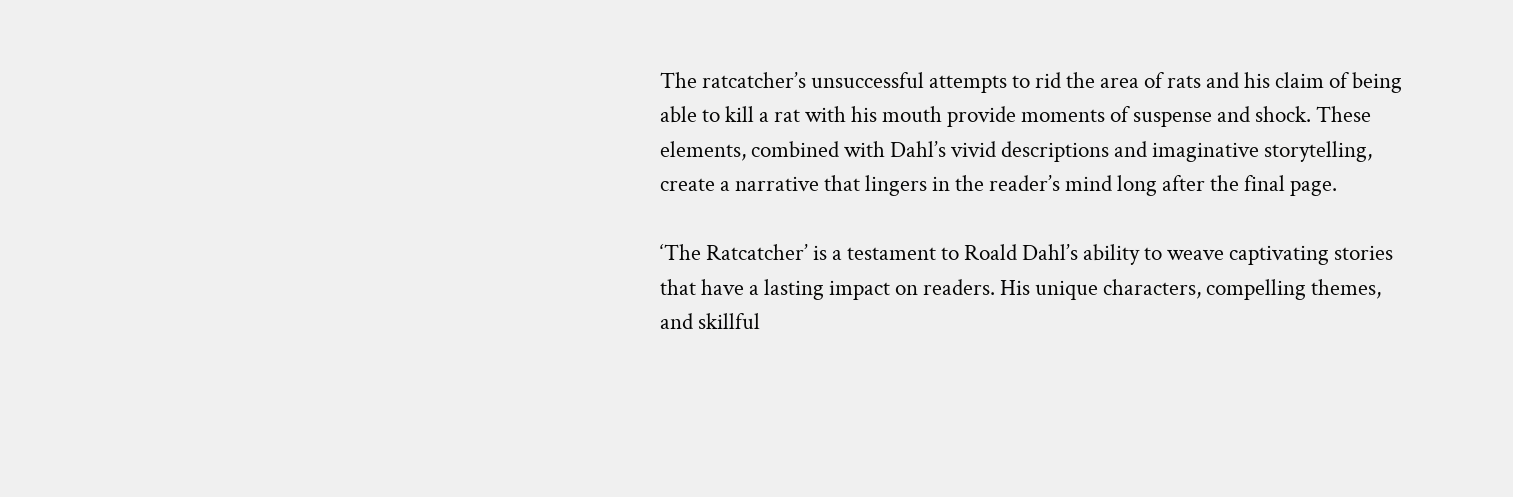The ratcatcher’s unsuccessful attempts to rid the area of rats and his claim of being able to kill a rat with his mouth provide moments of suspense and shock. These elements, combined with Dahl’s vivid descriptions and imaginative storytelling, create a narrative that lingers in the reader’s mind long after the final page.

‘The Ratcatcher’ is a testament to Roald Dahl’s ability to weave captivating stories that have a lasting impact on readers. His unique characters, compelling themes, and skillful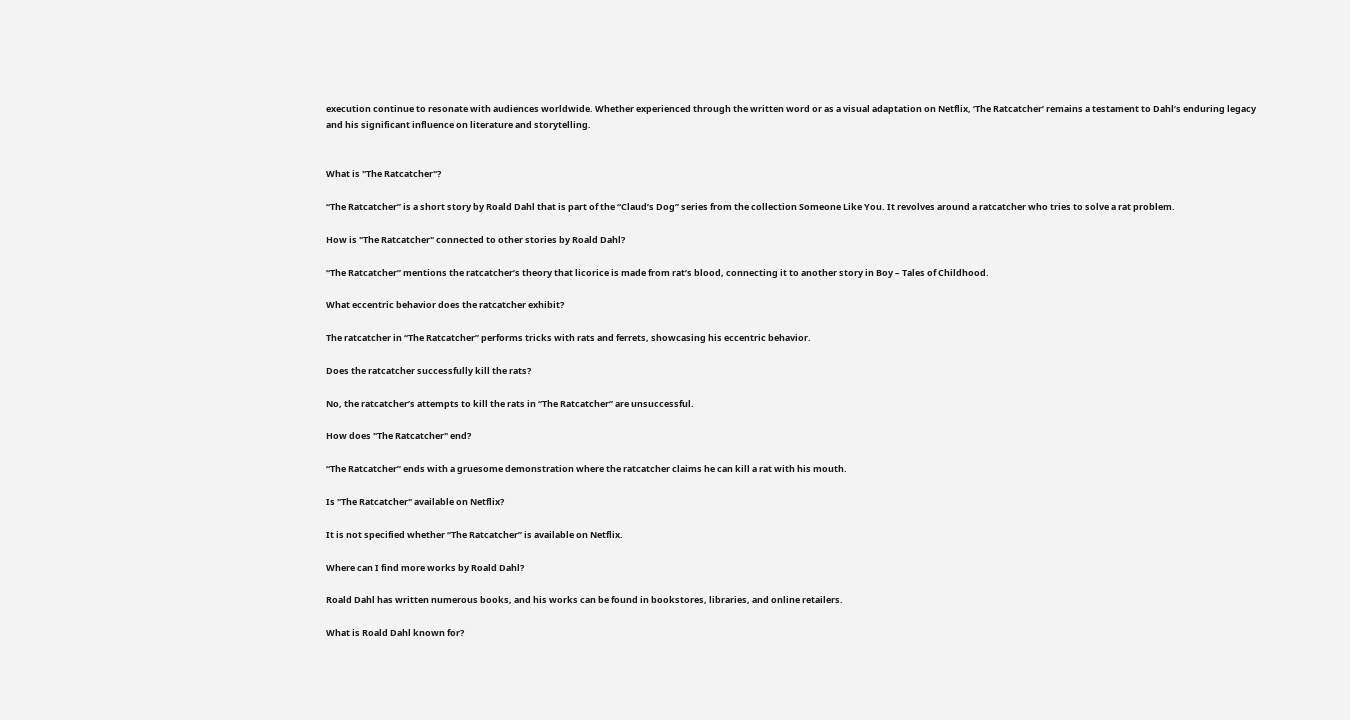execution continue to resonate with audiences worldwide. Whether experienced through the written word or as a visual adaptation on Netflix, ‘The Ratcatcher’ remains a testament to Dahl’s enduring legacy and his significant influence on literature and storytelling.


What is "The Ratcatcher"?

“The Ratcatcher” is a short story by Roald Dahl that is part of the “Claud’s Dog” series from the collection Someone Like You. It revolves around a ratcatcher who tries to solve a rat problem.

How is "The Ratcatcher" connected to other stories by Roald Dahl?

“The Ratcatcher” mentions the ratcatcher’s theory that licorice is made from rat’s blood, connecting it to another story in Boy – Tales of Childhood.

What eccentric behavior does the ratcatcher exhibit?

The ratcatcher in “The Ratcatcher” performs tricks with rats and ferrets, showcasing his eccentric behavior.

Does the ratcatcher successfully kill the rats?

No, the ratcatcher’s attempts to kill the rats in “The Ratcatcher” are unsuccessful.

How does "The Ratcatcher" end?

“The Ratcatcher” ends with a gruesome demonstration where the ratcatcher claims he can kill a rat with his mouth.

Is "The Ratcatcher" available on Netflix?

It is not specified whether “The Ratcatcher” is available on Netflix.

Where can I find more works by Roald Dahl?

Roald Dahl has written numerous books, and his works can be found in bookstores, libraries, and online retailers.

What is Roald Dahl known for?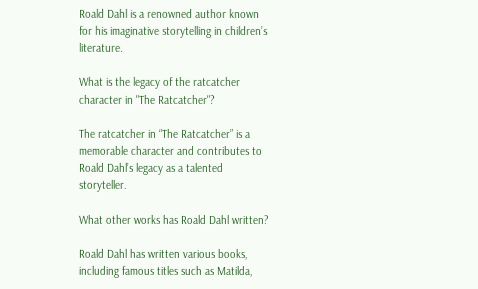Roald Dahl is a renowned author known for his imaginative storytelling in children’s literature.

What is the legacy of the ratcatcher character in "The Ratcatcher"?

The ratcatcher in “The Ratcatcher” is a memorable character and contributes to Roald Dahl’s legacy as a talented storyteller.

What other works has Roald Dahl written?

Roald Dahl has written various books, including famous titles such as Matilda,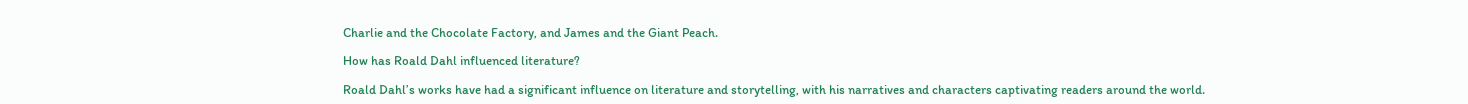Charlie and the Chocolate Factory, and James and the Giant Peach.

How has Roald Dahl influenced literature?

Roald Dahl’s works have had a significant influence on literature and storytelling, with his narratives and characters captivating readers around the world.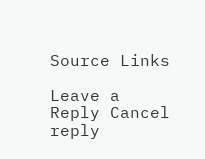Source Links

Leave a Reply Cancel reply